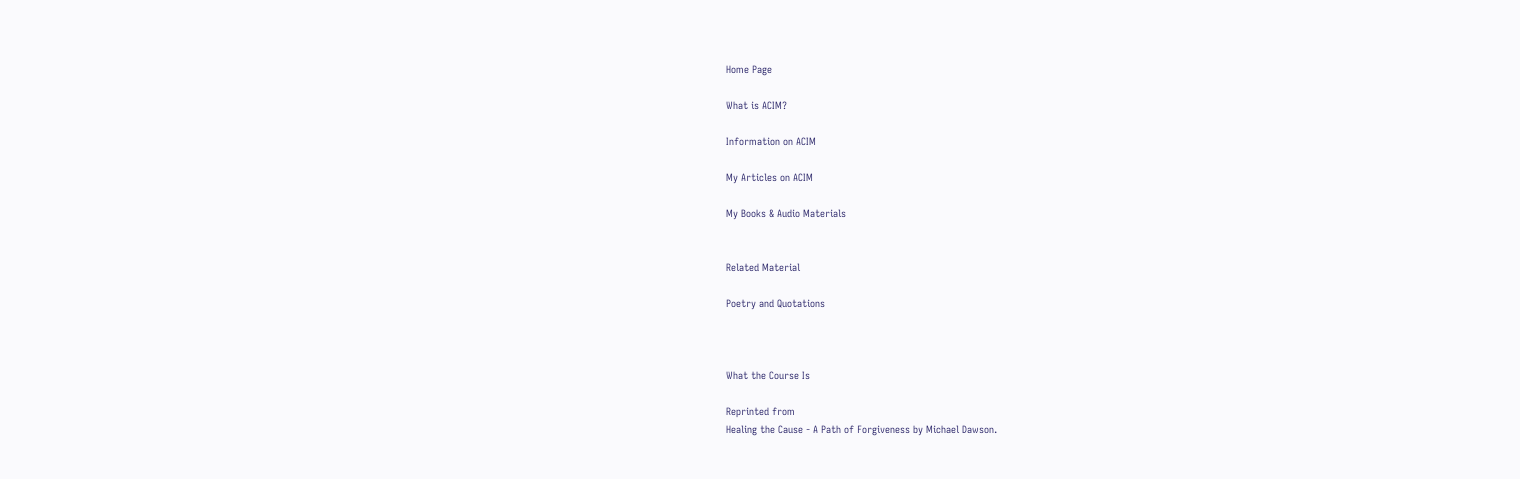Home Page

What is ACIM?

Information on ACIM

My Articles on ACIM

My Books & Audio Materials


Related Material

Poetry and Quotations



What the Course Is

Reprinted from
Healing the Cause - A Path of Forgiveness by Michael Dawson.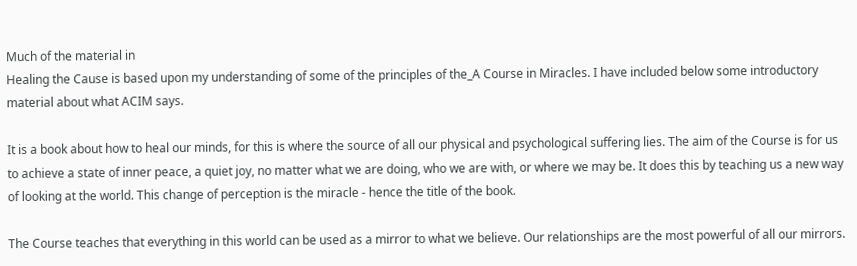Much of the material in
Healing the Cause is based upon my understanding of some of the principles of the_A Course in Miracles. I have included below some introductory material about what ACIM says.

It is a book about how to heal our minds, for this is where the source of all our physical and psychological suffering lies. The aim of the Course is for us to achieve a state of inner peace, a quiet joy, no matter what we are doing, who we are with, or where we may be. It does this by teaching us a new way of looking at the world. This change of perception is the miracle - hence the title of the book.

The Course teaches that everything in this world can be used as a mirror to what we believe. Our relationships are the most powerful of all our mirrors.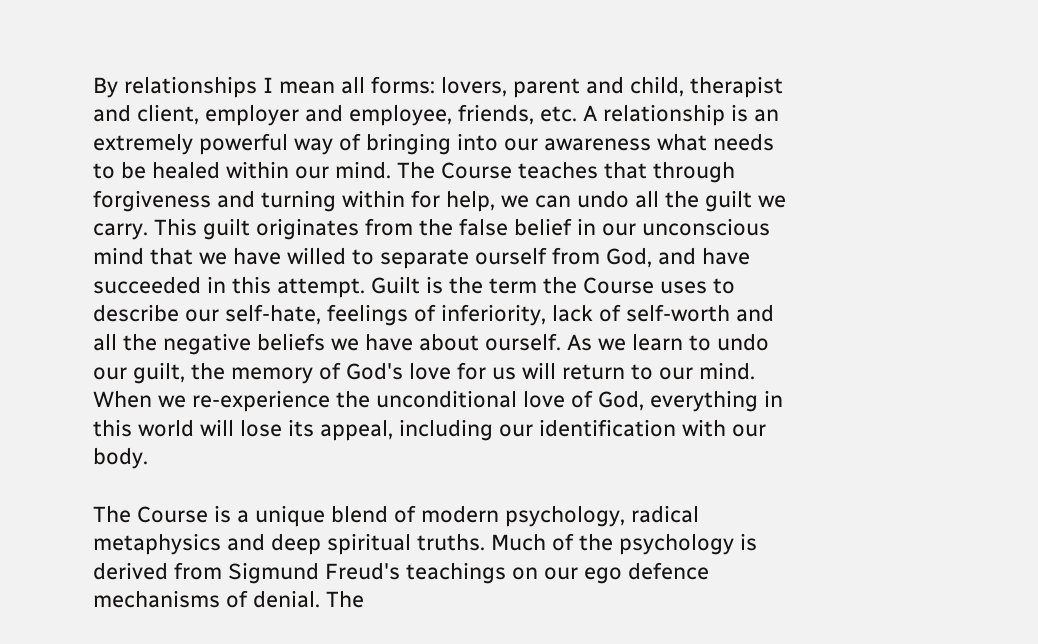By relationships I mean all forms: lovers, parent and child, therapist and client, employer and employee, friends, etc. A relationship is an extremely powerful way of bringing into our awareness what needs to be healed within our mind. The Course teaches that through forgiveness and turning within for help, we can undo all the guilt we carry. This guilt originates from the false belief in our unconscious mind that we have willed to separate ourself from God, and have succeeded in this attempt. Guilt is the term the Course uses to describe our self-hate, feelings of inferiority, lack of self-worth and all the negative beliefs we have about ourself. As we learn to undo our guilt, the memory of God's love for us will return to our mind. When we re-experience the unconditional love of God, everything in this world will lose its appeal, including our identification with our body.

The Course is a unique blend of modern psychology, radical metaphysics and deep spiritual truths. Much of the psychology is derived from Sigmund Freud's teachings on our ego defence mechanisms of denial. The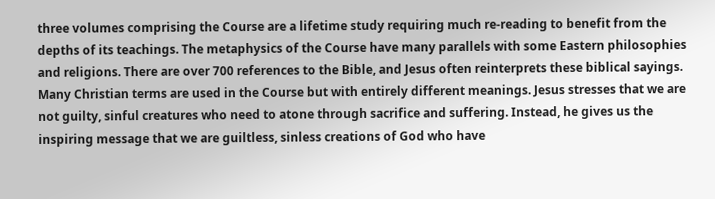three volumes comprising the Course are a lifetime study requiring much re-reading to benefit from the depths of its teachings. The metaphysics of the Course have many parallels with some Eastern philosophies and religions. There are over 700 references to the Bible, and Jesus often reinterprets these biblical sayings. Many Christian terms are used in the Course but with entirely different meanings. Jesus stresses that we are not guilty, sinful creatures who need to atone through sacrifice and suffering. Instead, he gives us the inspiring message that we are guiltless, sinless creations of God who have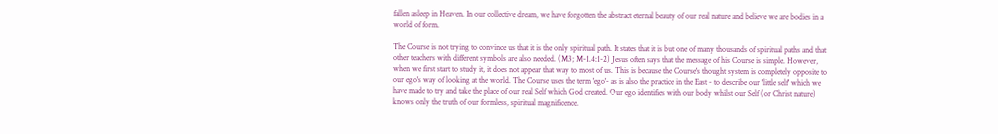fallen asleep in Heaven. In our collective dream, we have forgotten the abstract eternal beauty of our real nature and believe we are bodies in a world of form.

The Course is not trying to convince us that it is the only spiritual path. It states that it is but one of many thousands of spiritual paths and that other teachers with different symbols are also needed. (M3; M-1.4:1-2) Jesus often says that the message of his Course is simple. However, when we first start to study it, it does not appear that way to most of us. This is because the Course's thought system is completely opposite to our ego's way of looking at the world. The Course uses the term 'ego'- as is also the practice in the East - to describe our 'little self' which we have made to try and take the place of our real Self which God created. Our ego identifies with our body whilst our Self (or Christ nature) knows only the truth of our formless, spiritual magnificence.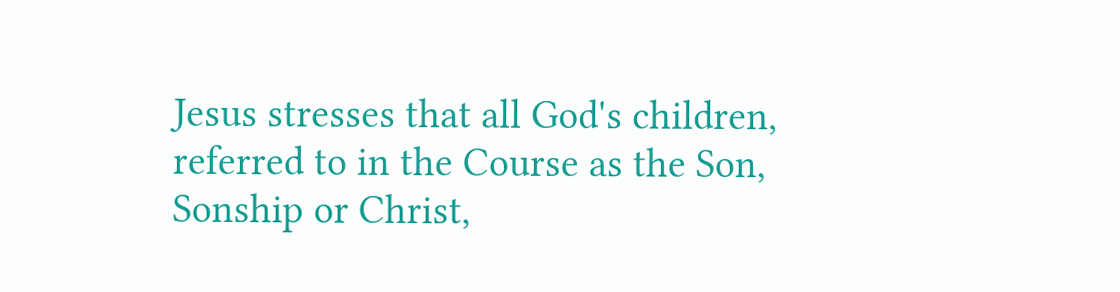Jesus stresses that all God's children, referred to in the Course as the Son, Sonship or Christ,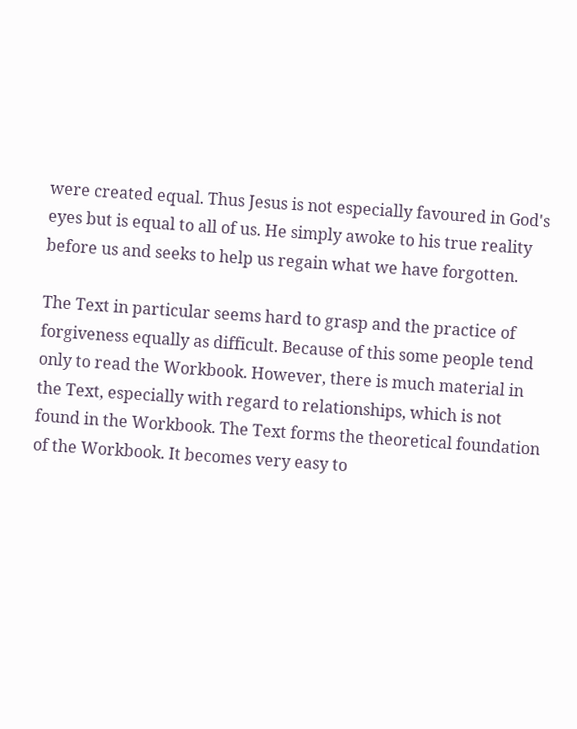were created equal. Thus Jesus is not especially favoured in God's eyes but is equal to all of us. He simply awoke to his true reality before us and seeks to help us regain what we have forgotten.

The Text in particular seems hard to grasp and the practice of forgiveness equally as difficult. Because of this some people tend only to read the Workbook. However, there is much material in the Text, especially with regard to relationships, which is not found in the Workbook. The Text forms the theoretical foundation of the Workbook. It becomes very easy to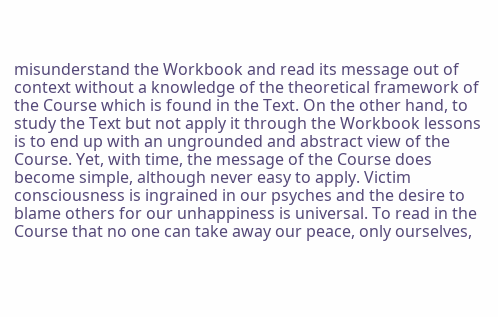misunderstand the Workbook and read its message out of context without a knowledge of the theoretical framework of the Course which is found in the Text. On the other hand, to study the Text but not apply it through the Workbook lessons is to end up with an ungrounded and abstract view of the Course. Yet, with time, the message of the Course does become simple, although never easy to apply. Victim consciousness is ingrained in our psyches and the desire to blame others for our unhappiness is universal. To read in the Course that no one can take away our peace, only ourselves,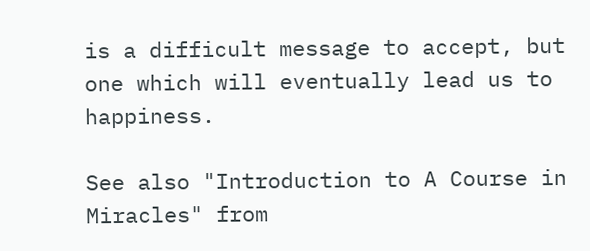is a difficult message to accept, but one which will eventually lead us to happiness.

See also "Introduction to A Course in Miracles" from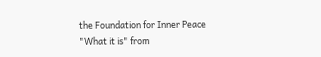the Foundation for Inner Peace
"What it is" from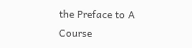the Preface to A Course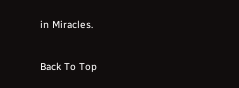in Miracles.

Back To Top